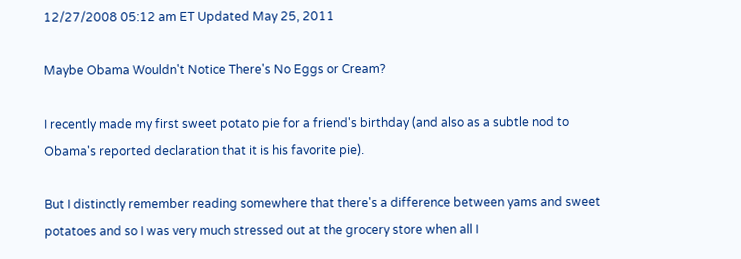12/27/2008 05:12 am ET Updated May 25, 2011

Maybe Obama Wouldn't Notice There's No Eggs or Cream?

I recently made my first sweet potato pie for a friend's birthday (and also as a subtle nod to Obama's reported declaration that it is his favorite pie).

But I distinctly remember reading somewhere that there's a difference between yams and sweet potatoes and so I was very much stressed out at the grocery store when all I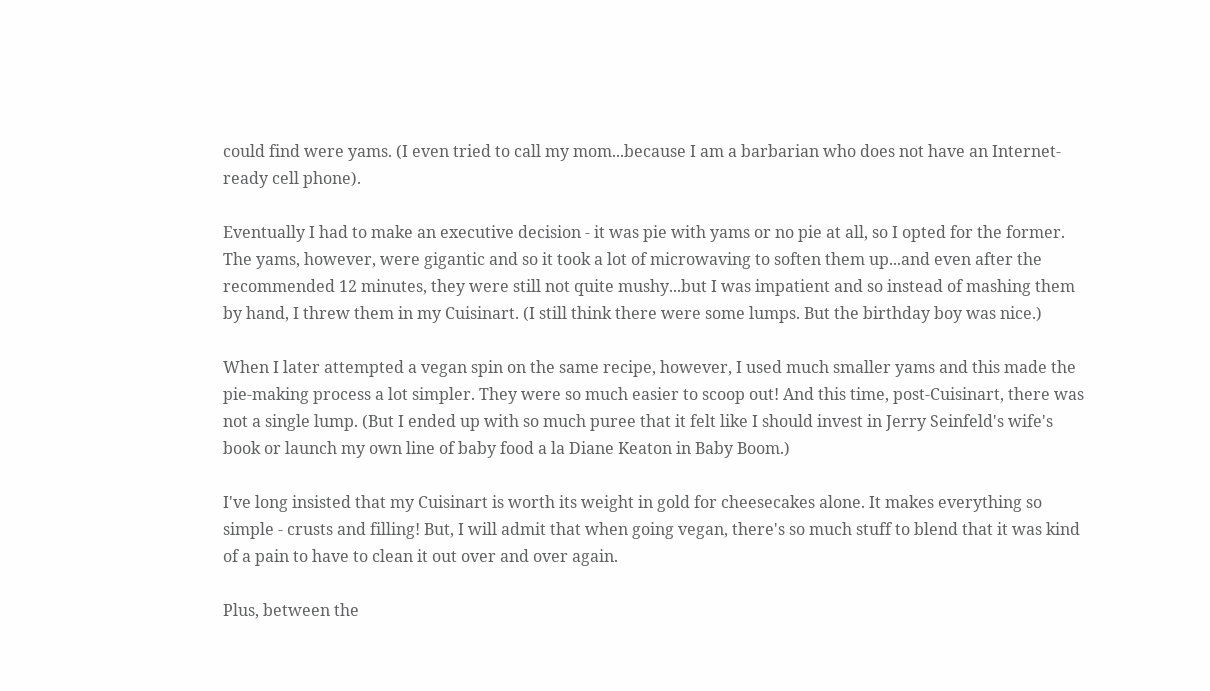could find were yams. (I even tried to call my mom...because I am a barbarian who does not have an Internet-ready cell phone).

Eventually I had to make an executive decision - it was pie with yams or no pie at all, so I opted for the former. The yams, however, were gigantic and so it took a lot of microwaving to soften them up...and even after the recommended 12 minutes, they were still not quite mushy...but I was impatient and so instead of mashing them by hand, I threw them in my Cuisinart. (I still think there were some lumps. But the birthday boy was nice.)

When I later attempted a vegan spin on the same recipe, however, I used much smaller yams and this made the pie-making process a lot simpler. They were so much easier to scoop out! And this time, post-Cuisinart, there was not a single lump. (But I ended up with so much puree that it felt like I should invest in Jerry Seinfeld's wife's book or launch my own line of baby food a la Diane Keaton in Baby Boom.)

I've long insisted that my Cuisinart is worth its weight in gold for cheesecakes alone. It makes everything so simple - crusts and filling! But, I will admit that when going vegan, there's so much stuff to blend that it was kind of a pain to have to clean it out over and over again.

Plus, between the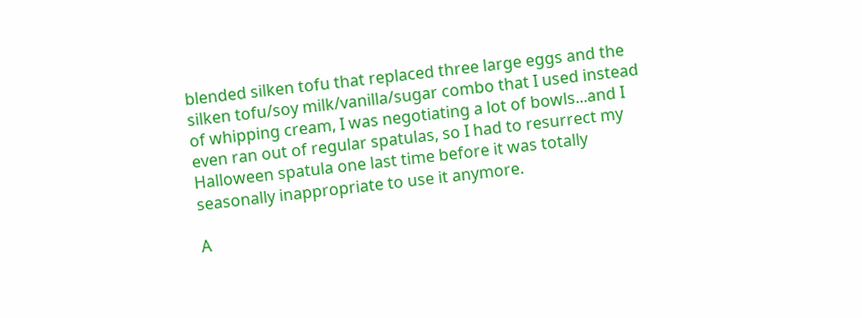blended silken tofu that replaced three large eggs and the silken tofu/soy milk/vanilla/sugar combo that I used instead of whipping cream, I was negotiating a lot of bowls...and I even ran out of regular spatulas, so I had to resurrect my Halloween spatula one last time before it was totally seasonally inappropriate to use it anymore.

A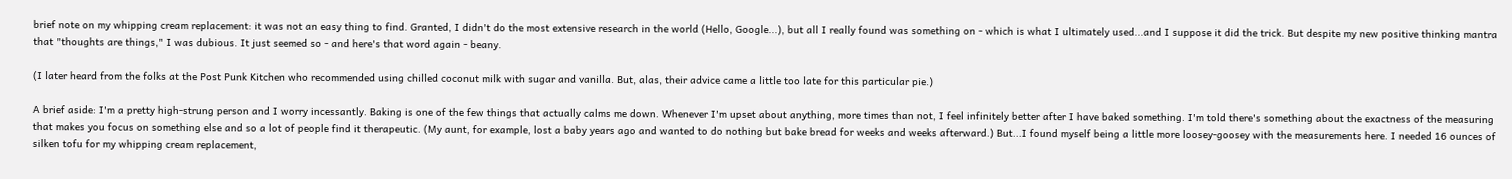brief note on my whipping cream replacement: it was not an easy thing to find. Granted, I didn't do the most extensive research in the world (Hello, Google...), but all I really found was something on - which is what I ultimately used...and I suppose it did the trick. But despite my new positive thinking mantra that "thoughts are things," I was dubious. It just seemed so - and here's that word again - beany.

(I later heard from the folks at the Post Punk Kitchen who recommended using chilled coconut milk with sugar and vanilla. But, alas, their advice came a little too late for this particular pie.)

A brief aside: I'm a pretty high-strung person and I worry incessantly. Baking is one of the few things that actually calms me down. Whenever I'm upset about anything, more times than not, I feel infinitely better after I have baked something. I'm told there's something about the exactness of the measuring that makes you focus on something else and so a lot of people find it therapeutic. (My aunt, for example, lost a baby years ago and wanted to do nothing but bake bread for weeks and weeks afterward.) But...I found myself being a little more loosey-goosey with the measurements here. I needed 16 ounces of silken tofu for my whipping cream replacement,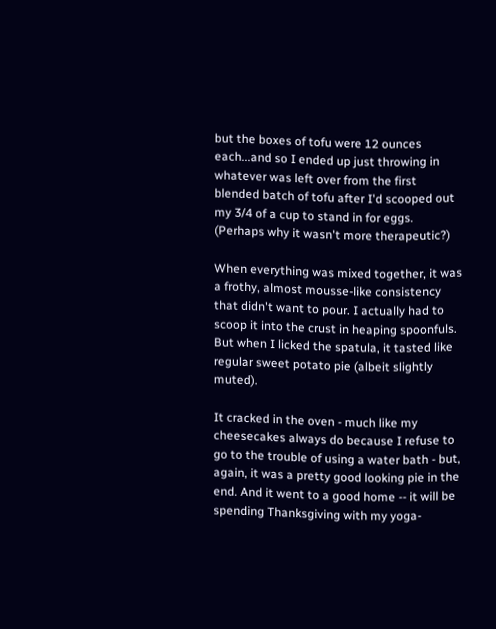but the boxes of tofu were 12 ounces each...and so I ended up just throwing in whatever was left over from the first blended batch of tofu after I'd scooped out my 3/4 of a cup to stand in for eggs. (Perhaps why it wasn't more therapeutic?)

When everything was mixed together, it was a frothy, almost mousse-like consistency that didn't want to pour. I actually had to scoop it into the crust in heaping spoonfuls. But when I licked the spatula, it tasted like regular sweet potato pie (albeit slightly muted).

It cracked in the oven - much like my cheesecakes always do because I refuse to go to the trouble of using a water bath - but, again, it was a pretty good looking pie in the end. And it went to a good home -- it will be spending Thanksgiving with my yoga-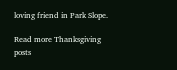loving friend in Park Slope.

Read more Thanksgiving posts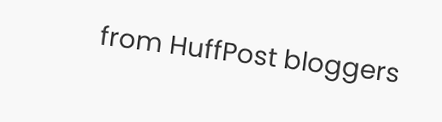from HuffPost bloggers